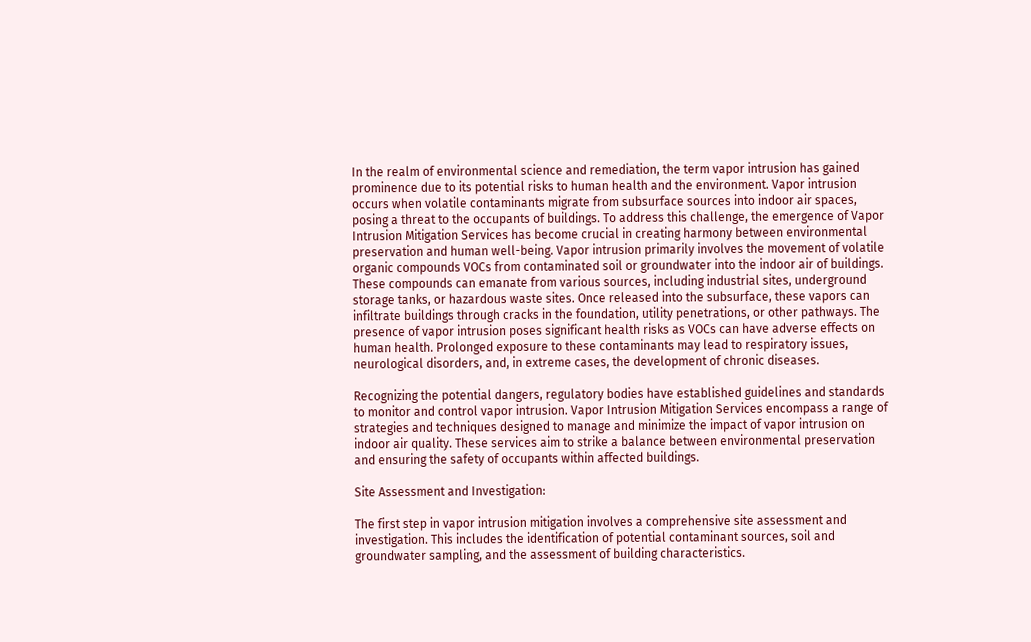In the realm of environmental science and remediation, the term vapor intrusion has gained prominence due to its potential risks to human health and the environment. Vapor intrusion occurs when volatile contaminants migrate from subsurface sources into indoor air spaces, posing a threat to the occupants of buildings. To address this challenge, the emergence of Vapor Intrusion Mitigation Services has become crucial in creating harmony between environmental preservation and human well-being. Vapor intrusion primarily involves the movement of volatile organic compounds VOCs from contaminated soil or groundwater into the indoor air of buildings. These compounds can emanate from various sources, including industrial sites, underground storage tanks, or hazardous waste sites. Once released into the subsurface, these vapors can infiltrate buildings through cracks in the foundation, utility penetrations, or other pathways. The presence of vapor intrusion poses significant health risks as VOCs can have adverse effects on human health. Prolonged exposure to these contaminants may lead to respiratory issues, neurological disorders, and, in extreme cases, the development of chronic diseases.

Recognizing the potential dangers, regulatory bodies have established guidelines and standards to monitor and control vapor intrusion. Vapor Intrusion Mitigation Services encompass a range of strategies and techniques designed to manage and minimize the impact of vapor intrusion on indoor air quality. These services aim to strike a balance between environmental preservation and ensuring the safety of occupants within affected buildings.

Site Assessment and Investigation:

The first step in vapor intrusion mitigation involves a comprehensive site assessment and investigation. This includes the identification of potential contaminant sources, soil and groundwater sampling, and the assessment of building characteristics.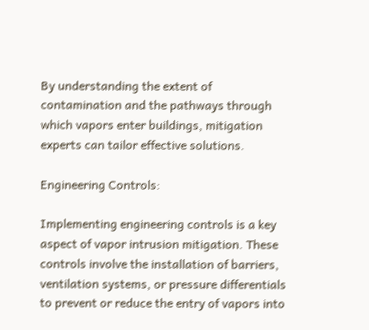By understanding the extent of contamination and the pathways through which vapors enter buildings, mitigation experts can tailor effective solutions.

Engineering Controls:

Implementing engineering controls is a key aspect of vapor intrusion mitigation. These controls involve the installation of barriers, ventilation systems, or pressure differentials to prevent or reduce the entry of vapors into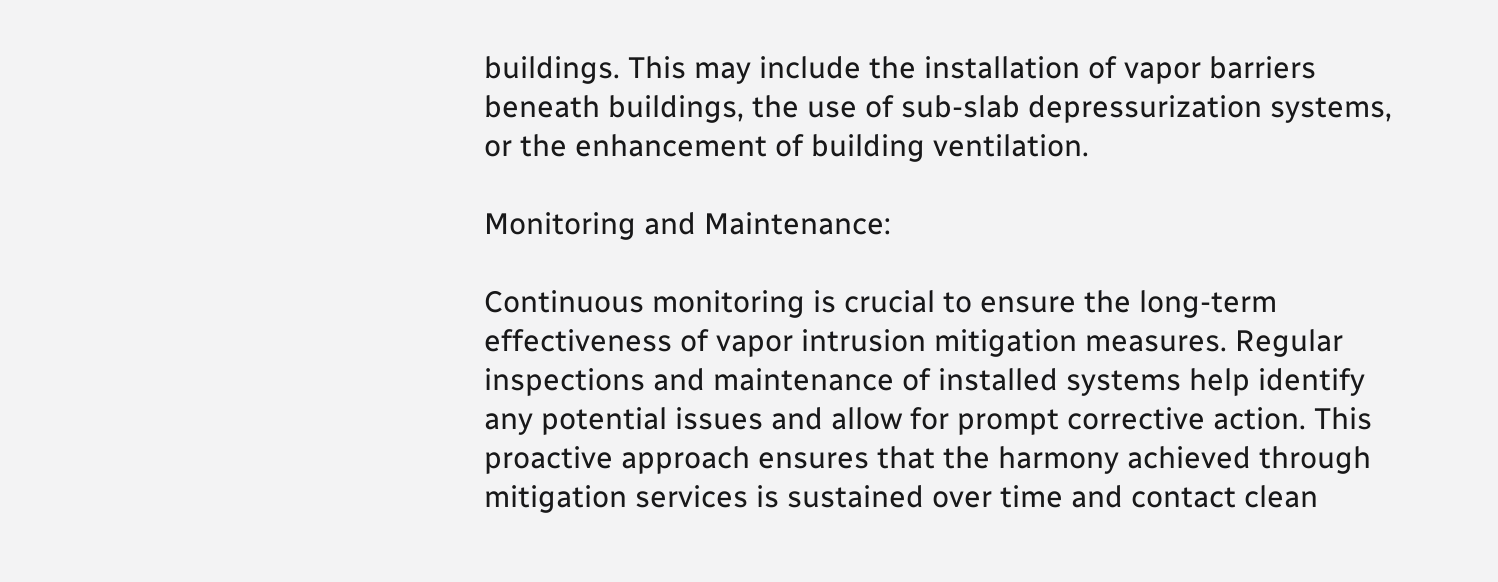buildings. This may include the installation of vapor barriers beneath buildings, the use of sub-slab depressurization systems, or the enhancement of building ventilation.

Monitoring and Maintenance:

Continuous monitoring is crucial to ensure the long-term effectiveness of vapor intrusion mitigation measures. Regular inspections and maintenance of installed systems help identify any potential issues and allow for prompt corrective action. This proactive approach ensures that the harmony achieved through mitigation services is sustained over time and contact clean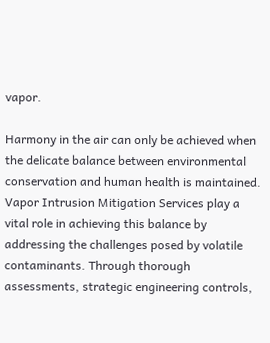vapor.

Harmony in the air can only be achieved when the delicate balance between environmental conservation and human health is maintained. Vapor Intrusion Mitigation Services play a vital role in achieving this balance by addressing the challenges posed by volatile contaminants. Through thorough assessments, strategic engineering controls,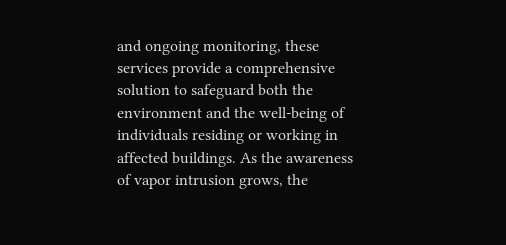and ongoing monitoring, these services provide a comprehensive solution to safeguard both the environment and the well-being of individuals residing or working in affected buildings. As the awareness of vapor intrusion grows, the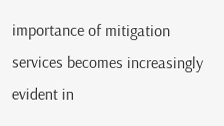importance of mitigation services becomes increasingly evident in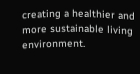creating a healthier and more sustainable living environment.